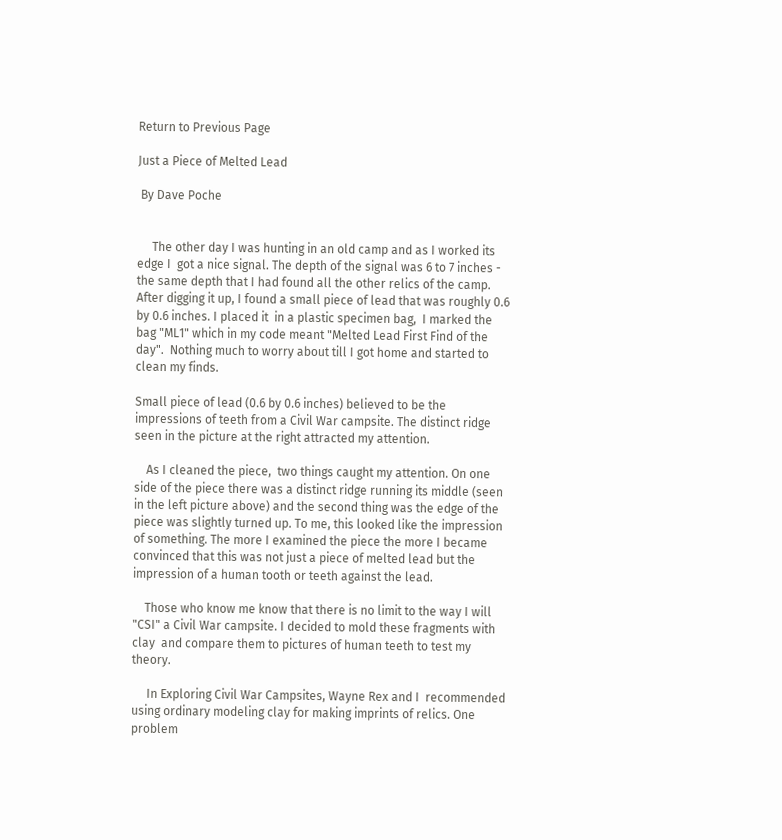Return to Previous Page

Just a Piece of Melted Lead

 By Dave Poche


     The other day I was hunting in an old camp and as I worked its edge I  got a nice signal. The depth of the signal was 6 to 7 inches - the same depth that I had found all the other relics of the camp. After digging it up, I found a small piece of lead that was roughly 0.6 by 0.6 inches. I placed it  in a plastic specimen bag,  I marked the bag "ML1" which in my code meant "Melted Lead First Find of the day".  Nothing much to worry about till I got home and started to clean my finds.

Small piece of lead (0.6 by 0.6 inches) believed to be the impressions of teeth from a Civil War campsite. The distinct ridge seen in the picture at the right attracted my attention.

    As I cleaned the piece,  two things caught my attention. On one side of the piece there was a distinct ridge running its middle (seen in the left picture above) and the second thing was the edge of the piece was slightly turned up. To me, this looked like the impression of something. The more I examined the piece the more I became convinced that this was not just a piece of melted lead but the impression of a human tooth or teeth against the lead.

    Those who know me know that there is no limit to the way I will "CSI" a Civil War campsite. I decided to mold these fragments with clay  and compare them to pictures of human teeth to test my theory.

     In Exploring Civil War Campsites, Wayne Rex and I  recommended using ordinary modeling clay for making imprints of relics. One problem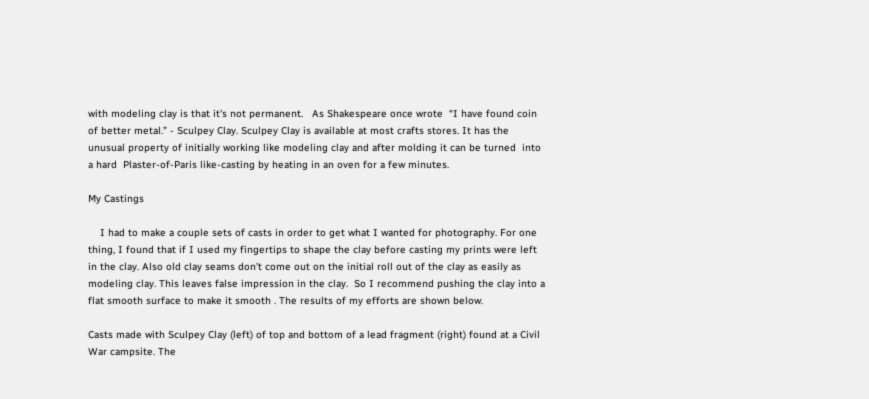with modeling clay is that it's not permanent.   As Shakespeare once wrote  “I have found coin of better metal.” - Sculpey Clay. Sculpey Clay is available at most crafts stores. It has the unusual property of initially working like modeling clay and after molding it can be turned  into a hard  Plaster-of-Paris like-casting by heating in an oven for a few minutes.

My Castings

    I had to make a couple sets of casts in order to get what I wanted for photography. For one thing, I found that if I used my fingertips to shape the clay before casting my prints were left in the clay. Also old clay seams don't come out on the initial roll out of the clay as easily as modeling clay. This leaves false impression in the clay.  So I recommend pushing the clay into a flat smooth surface to make it smooth . The results of my efforts are shown below.

Casts made with Sculpey Clay (left) of top and bottom of a lead fragment (right) found at a Civil War campsite. The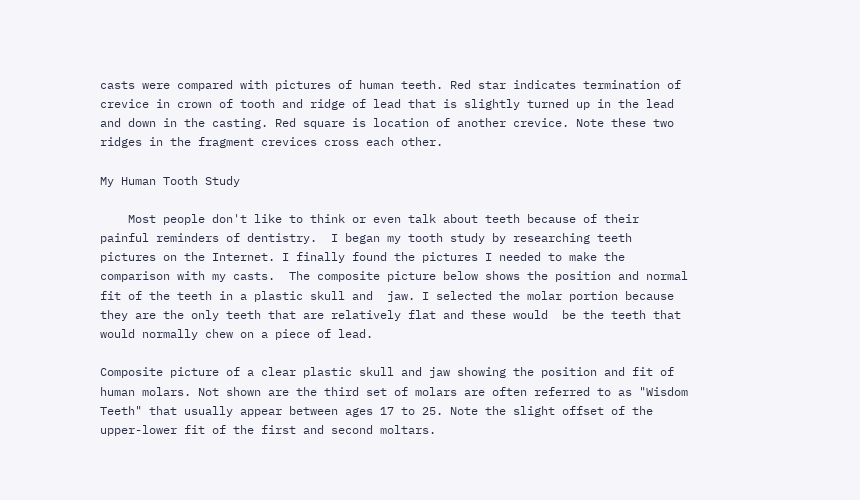casts were compared with pictures of human teeth. Red star indicates termination of crevice in crown of tooth and ridge of lead that is slightly turned up in the lead and down in the casting. Red square is location of another crevice. Note these two ridges in the fragment crevices cross each other.

My Human Tooth Study

    Most people don't like to think or even talk about teeth because of their painful reminders of dentistry.  I began my tooth study by researching teeth pictures on the Internet. I finally found the pictures I needed to make the comparison with my casts.  The composite picture below shows the position and normal fit of the teeth in a plastic skull and  jaw. I selected the molar portion because they are the only teeth that are relatively flat and these would  be the teeth that would normally chew on a piece of lead.

Composite picture of a clear plastic skull and jaw showing the position and fit of human molars. Not shown are the third set of molars are often referred to as "Wisdom Teeth" that usually appear between ages 17 to 25. Note the slight offset of the upper-lower fit of the first and second moltars.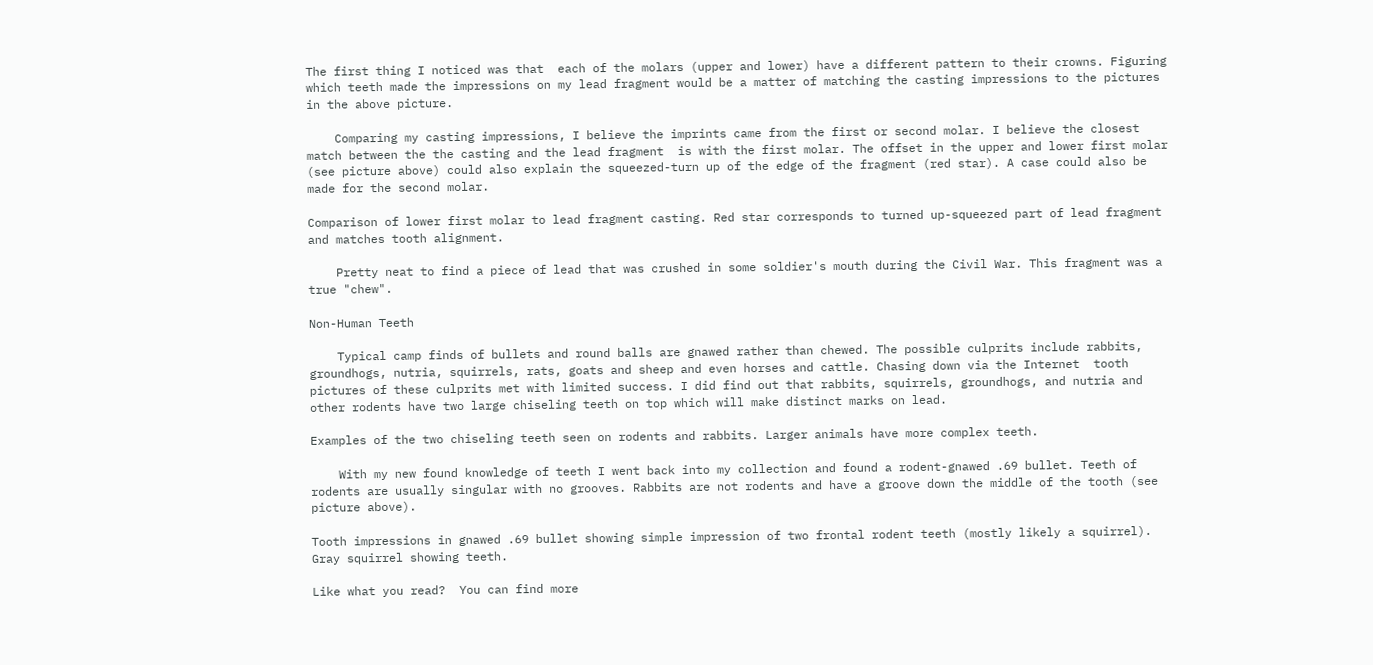The first thing I noticed was that  each of the molars (upper and lower) have a different pattern to their crowns. Figuring which teeth made the impressions on my lead fragment would be a matter of matching the casting impressions to the pictures in the above picture.

    Comparing my casting impressions, I believe the imprints came from the first or second molar. I believe the closest match between the the casting and the lead fragment  is with the first molar. The offset in the upper and lower first molar (see picture above) could also explain the squeezed-turn up of the edge of the fragment (red star). A case could also be made for the second molar.

Comparison of lower first molar to lead fragment casting. Red star corresponds to turned up-squeezed part of lead fragment and matches tooth alignment.

    Pretty neat to find a piece of lead that was crushed in some soldier's mouth during the Civil War. This fragment was a true "chew".

Non-Human Teeth

    Typical camp finds of bullets and round balls are gnawed rather than chewed. The possible culprits include rabbits, groundhogs, nutria, squirrels, rats, goats and sheep and even horses and cattle. Chasing down via the Internet  tooth pictures of these culprits met with limited success. I did find out that rabbits, squirrels, groundhogs, and nutria and other rodents have two large chiseling teeth on top which will make distinct marks on lead.

Examples of the two chiseling teeth seen on rodents and rabbits. Larger animals have more complex teeth.

    With my new found knowledge of teeth I went back into my collection and found a rodent-gnawed .69 bullet. Teeth of rodents are usually singular with no grooves. Rabbits are not rodents and have a groove down the middle of the tooth (see picture above).

Tooth impressions in gnawed .69 bullet showing simple impression of two frontal rodent teeth (mostly likely a squirrel). Gray squirrel showing teeth.

Like what you read?  You can find more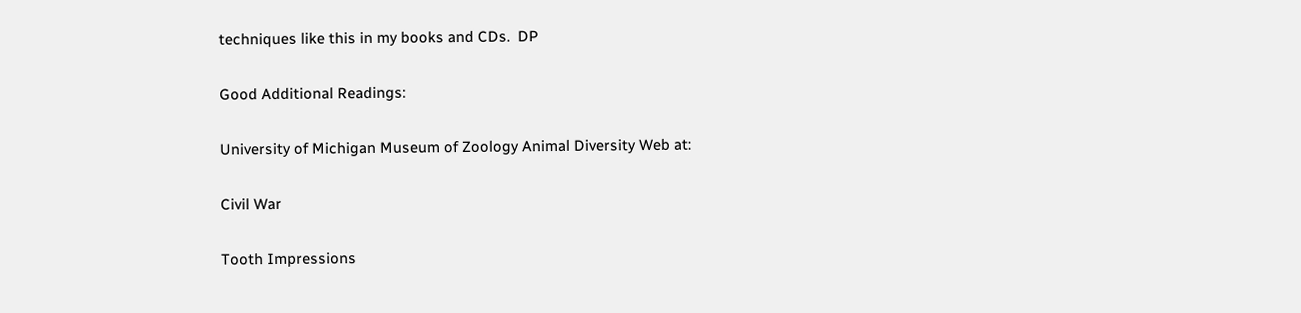techniques like this in my books and CDs.  DP

Good Additional Readings:

University of Michigan Museum of Zoology Animal Diversity Web at:

Civil War

Tooth Impressions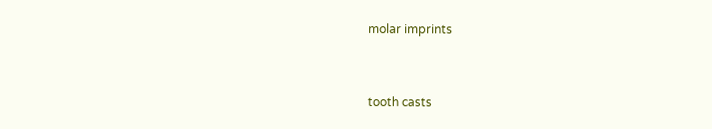molar imprints


tooth casts